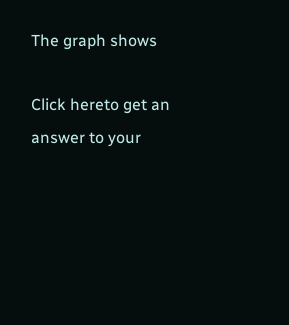The graph shows

Click hereto get an answer to your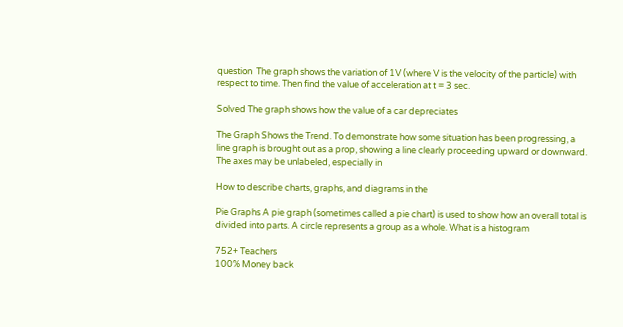question  The graph shows the variation of 1V (where V is the velocity of the particle) with respect to time. Then find the value of acceleration at t = 3 sec.

Solved The graph shows how the value of a car depreciates

The Graph Shows the Trend. To demonstrate how some situation has been progressing, a line graph is brought out as a prop, showing a line clearly proceeding upward or downward. The axes may be unlabeled, especially in

How to describe charts, graphs, and diagrams in the

Pie Graphs A pie graph (sometimes called a pie chart) is used to show how an overall total is divided into parts. A circle represents a group as a whole. What is a histogram

752+ Teachers
100% Money back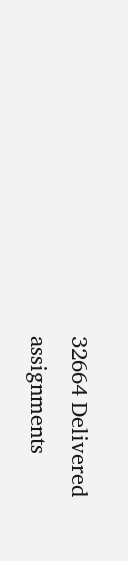32664 Delivered assignments